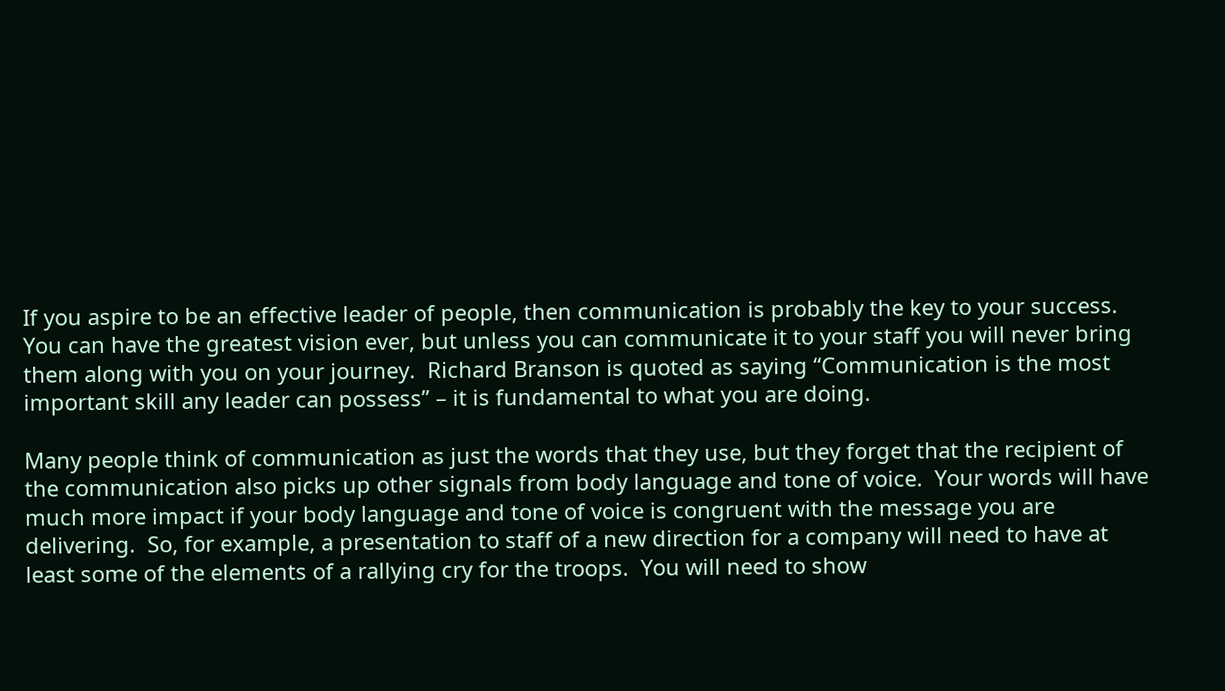If you aspire to be an effective leader of people, then communication is probably the key to your success.  You can have the greatest vision ever, but unless you can communicate it to your staff you will never bring them along with you on your journey.  Richard Branson is quoted as saying “Communication is the most important skill any leader can possess” – it is fundamental to what you are doing.

Many people think of communication as just the words that they use, but they forget that the recipient of the communication also picks up other signals from body language and tone of voice.  Your words will have much more impact if your body language and tone of voice is congruent with the message you are delivering.  So, for example, a presentation to staff of a new direction for a company will need to have at least some of the elements of a rallying cry for the troops.  You will need to show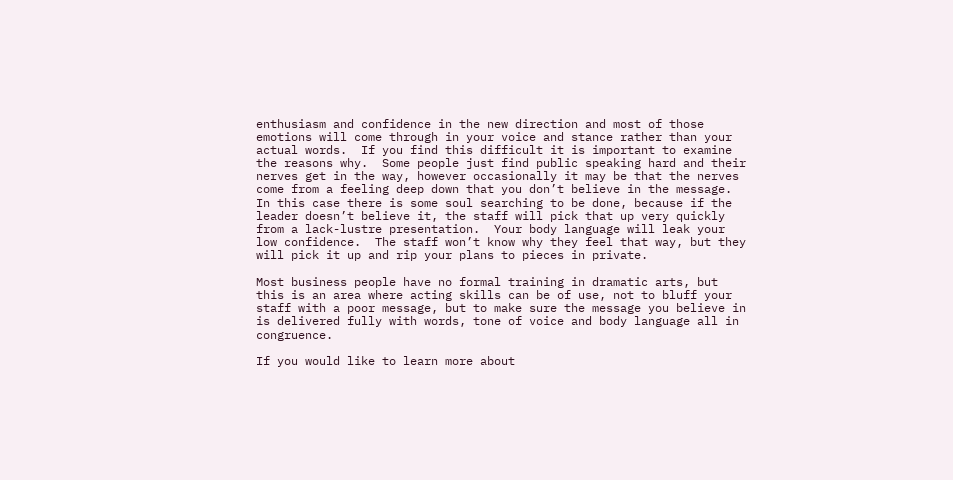enthusiasm and confidence in the new direction and most of those emotions will come through in your voice and stance rather than your actual words.  If you find this difficult it is important to examine the reasons why.  Some people just find public speaking hard and their nerves get in the way, however occasionally it may be that the nerves come from a feeling deep down that you don’t believe in the message.  In this case there is some soul searching to be done, because if the leader doesn’t believe it, the staff will pick that up very quickly from a lack-lustre presentation.  Your body language will leak your low confidence.  The staff won’t know why they feel that way, but they will pick it up and rip your plans to pieces in private.

Most business people have no formal training in dramatic arts, but this is an area where acting skills can be of use, not to bluff your staff with a poor message, but to make sure the message you believe in is delivered fully with words, tone of voice and body language all in congruence.

If you would like to learn more about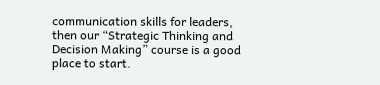communication skills for leaders, then our “Strategic Thinking and Decision Making” course is a good place to start.